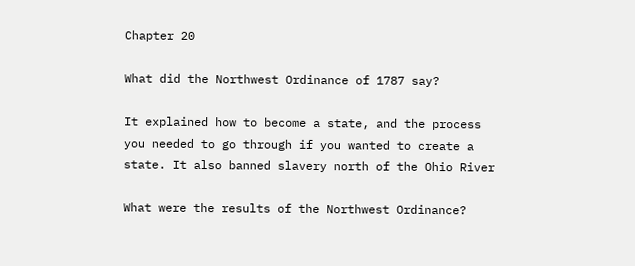Chapter 20

What did the Northwest Ordinance of 1787 say?

It explained how to become a state, and the process you needed to go through if you wanted to create a state. It also banned slavery north of the Ohio River

What were the results of the Northwest Ordinance?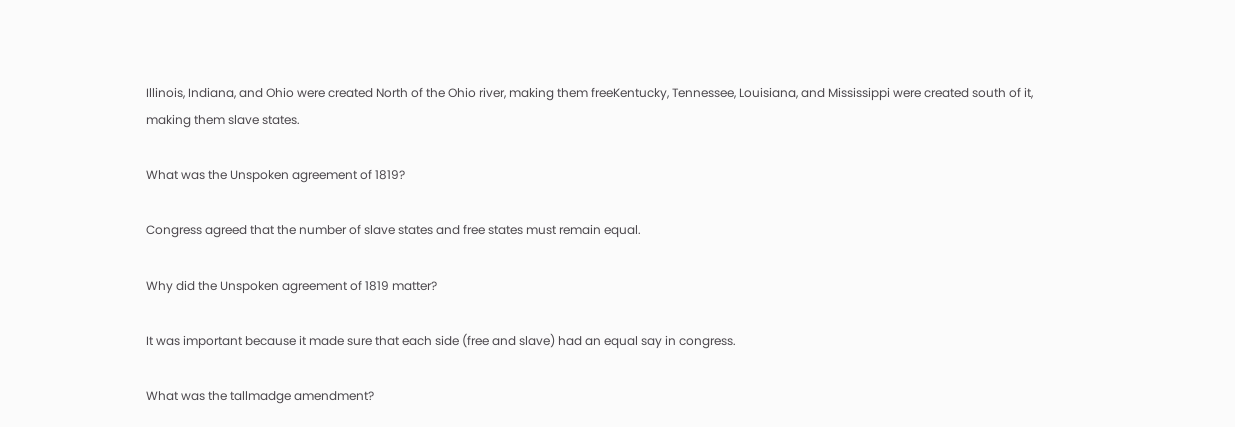Illinois, Indiana, and Ohio were created North of the Ohio river, making them freeKentucky, Tennessee, Louisiana, and Mississippi were created south of it, making them slave states.

What was the Unspoken agreement of 1819?

Congress agreed that the number of slave states and free states must remain equal.

Why did the Unspoken agreement of 1819 matter?

It was important because it made sure that each side (free and slave) had an equal say in congress.

What was the tallmadge amendment?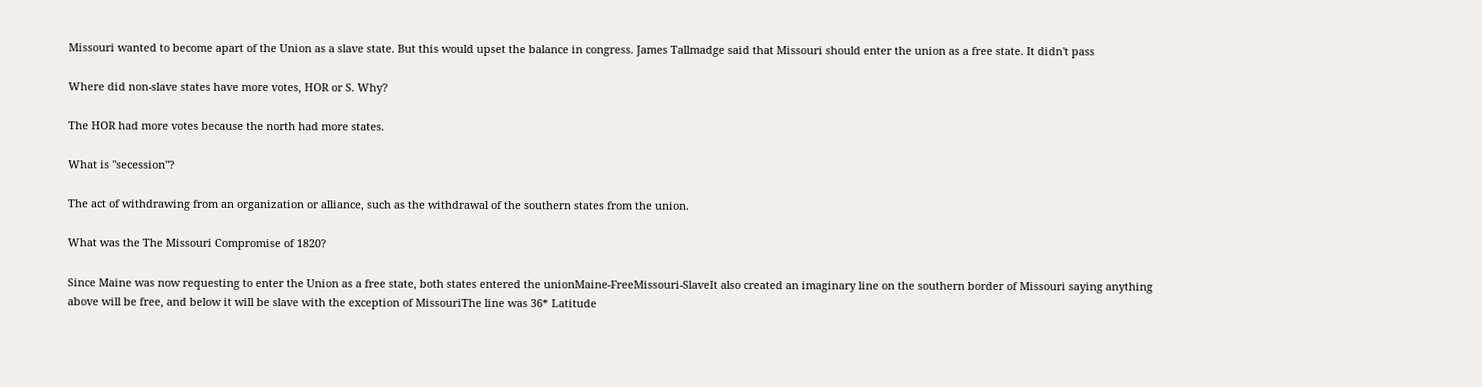Missouri wanted to become apart of the Union as a slave state. But this would upset the balance in congress. James Tallmadge said that Missouri should enter the union as a free state. It didn't pass

Where did non-slave states have more votes, HOR or S. Why?

The HOR had more votes because the north had more states.

What is "secession"?

The act of withdrawing from an organization or alliance, such as the withdrawal of the southern states from the union.

What was the The Missouri Compromise of 1820?

Since Maine was now requesting to enter the Union as a free state, both states entered the unionMaine-FreeMissouri-SlaveIt also created an imaginary line on the southern border of Missouri saying anything above will be free, and below it will be slave with the exception of MissouriThe line was 36* Latitude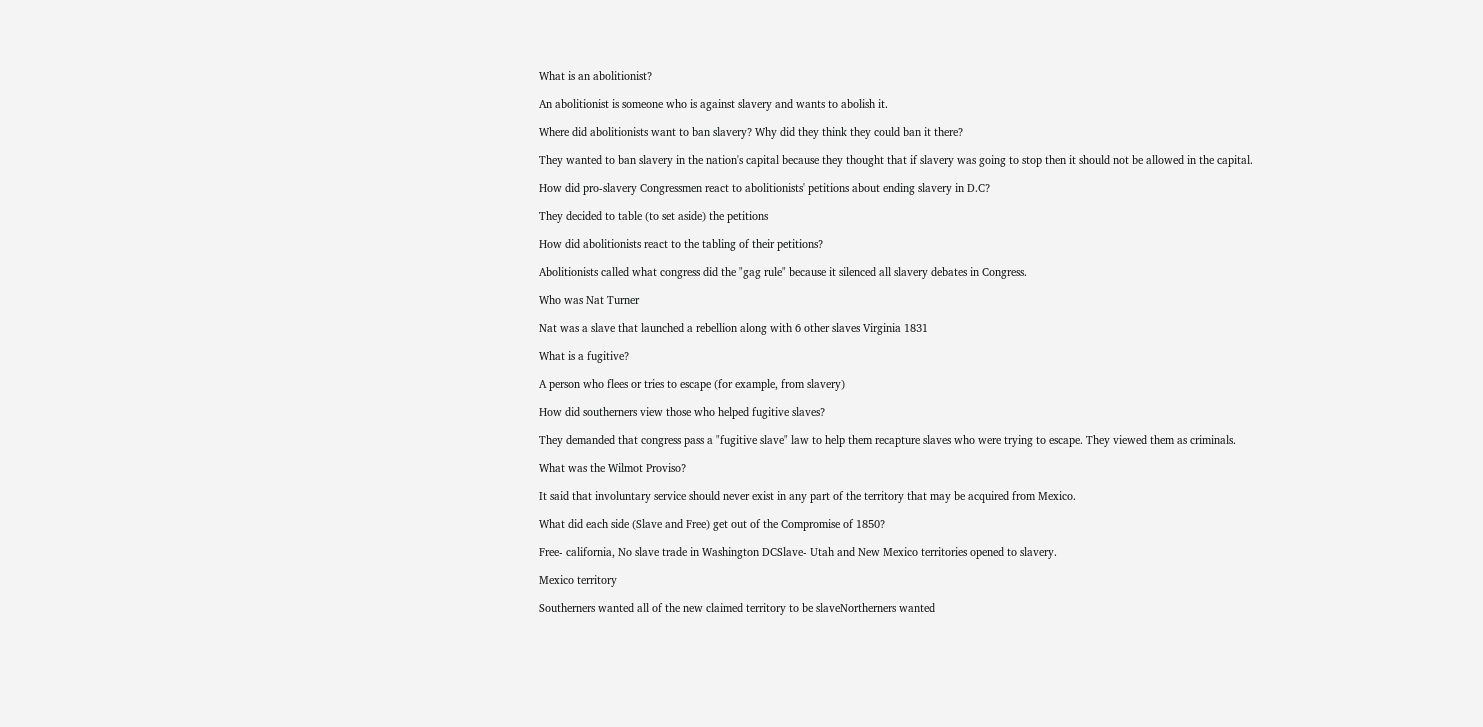What is an abolitionist?

An abolitionist is someone who is against slavery and wants to abolish it.

Where did abolitionists want to ban slavery? Why did they think they could ban it there?

They wanted to ban slavery in the nation's capital because they thought that if slavery was going to stop then it should not be allowed in the capital.

How did pro-slavery Congressmen react to abolitionists' petitions about ending slavery in D.C?

They decided to table (to set aside) the petitions

How did abolitionists react to the tabling of their petitions?

Abolitionists called what congress did the "gag rule" because it silenced all slavery debates in Congress.

Who was Nat Turner

Nat was a slave that launched a rebellion along with 6 other slaves Virginia 1831

What is a fugitive?

A person who flees or tries to escape (for example, from slavery)

How did southerners view those who helped fugitive slaves?

They demanded that congress pass a "fugitive slave" law to help them recapture slaves who were trying to escape. They viewed them as criminals.

What was the Wilmot Proviso?

It said that involuntary service should never exist in any part of the territory that may be acquired from Mexico.

What did each side (Slave and Free) get out of the Compromise of 1850?

Free- california, No slave trade in Washington DCSlave- Utah and New Mexico territories opened to slavery.

Mexico territory

Southerners wanted all of the new claimed territory to be slaveNortherners wanted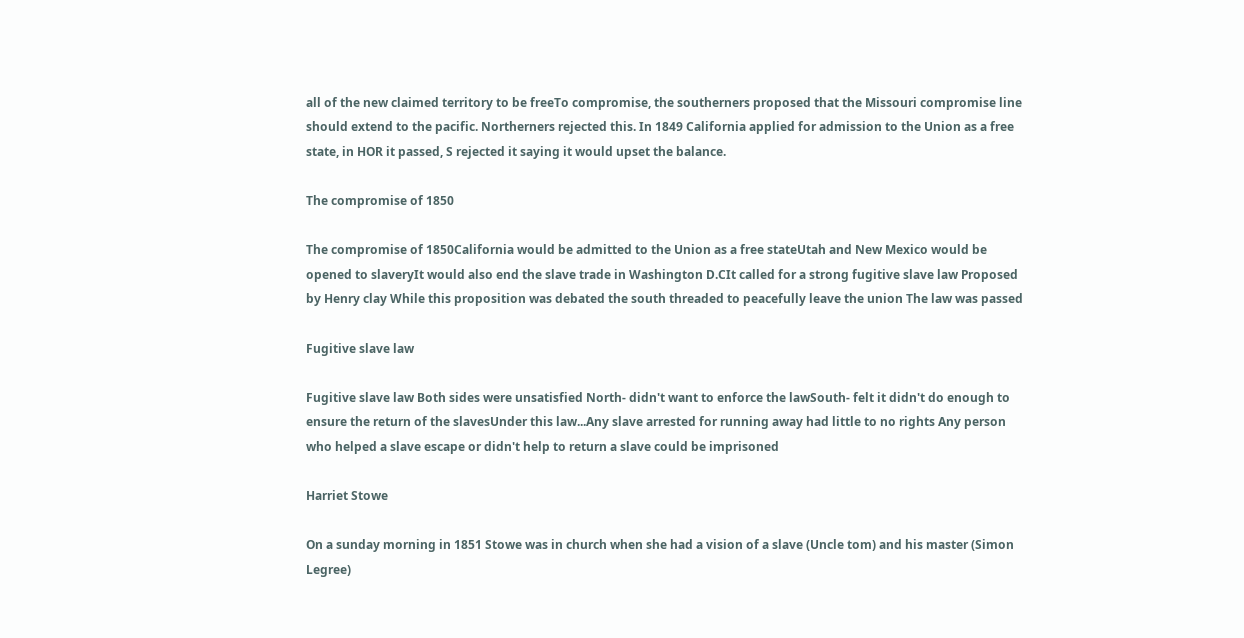all of the new claimed territory to be freeTo compromise, the southerners proposed that the Missouri compromise line should extend to the pacific. Northerners rejected this. In 1849 California applied for admission to the Union as a free state, in HOR it passed, S rejected it saying it would upset the balance.

The compromise of 1850

The compromise of 1850California would be admitted to the Union as a free stateUtah and New Mexico would be opened to slaveryIt would also end the slave trade in Washington D.CIt called for a strong fugitive slave law Proposed by Henry clay While this proposition was debated the south threaded to peacefully leave the union The law was passed

Fugitive slave law

Fugitive slave law Both sides were unsatisfied North- didn't want to enforce the lawSouth- felt it didn't do enough to ensure the return of the slavesUnder this law...Any slave arrested for running away had little to no rights Any person who helped a slave escape or didn't help to return a slave could be imprisoned

Harriet Stowe

On a sunday morning in 1851 Stowe was in church when she had a vision of a slave (Uncle tom) and his master (Simon Legree)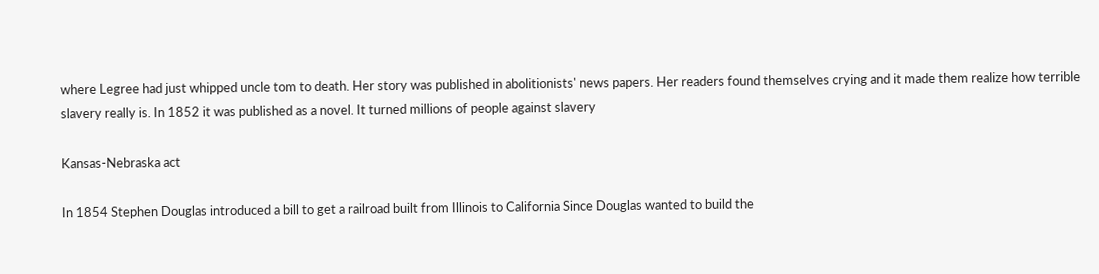where Legree had just whipped uncle tom to death. Her story was published in abolitionists' news papers. Her readers found themselves crying and it made them realize how terrible slavery really is. In 1852 it was published as a novel. It turned millions of people against slavery

Kansas-Nebraska act

In 1854 Stephen Douglas introduced a bill to get a railroad built from Illinois to California Since Douglas wanted to build the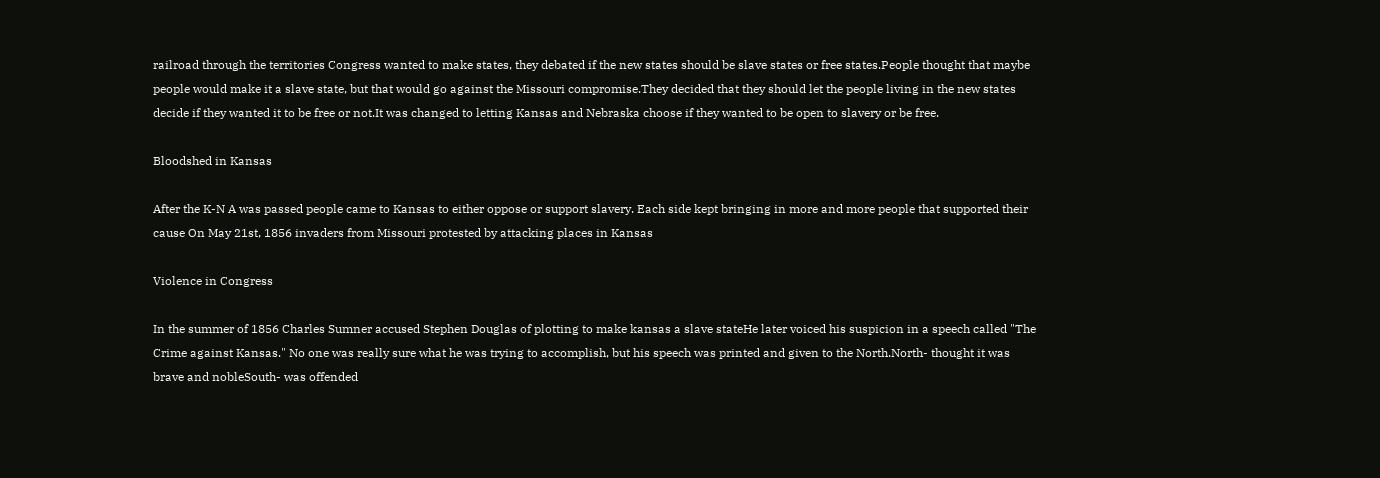railroad through the territories Congress wanted to make states, they debated if the new states should be slave states or free states.People thought that maybe people would make it a slave state, but that would go against the Missouri compromise.They decided that they should let the people living in the new states decide if they wanted it to be free or not.It was changed to letting Kansas and Nebraska choose if they wanted to be open to slavery or be free.

Bloodshed in Kansas

After the K-N A was passed people came to Kansas to either oppose or support slavery. Each side kept bringing in more and more people that supported their cause On May 21st, 1856 invaders from Missouri protested by attacking places in Kansas

Violence in Congress

In the summer of 1856 Charles Sumner accused Stephen Douglas of plotting to make kansas a slave stateHe later voiced his suspicion in a speech called "The Crime against Kansas." No one was really sure what he was trying to accomplish, but his speech was printed and given to the North.North- thought it was brave and nobleSouth- was offended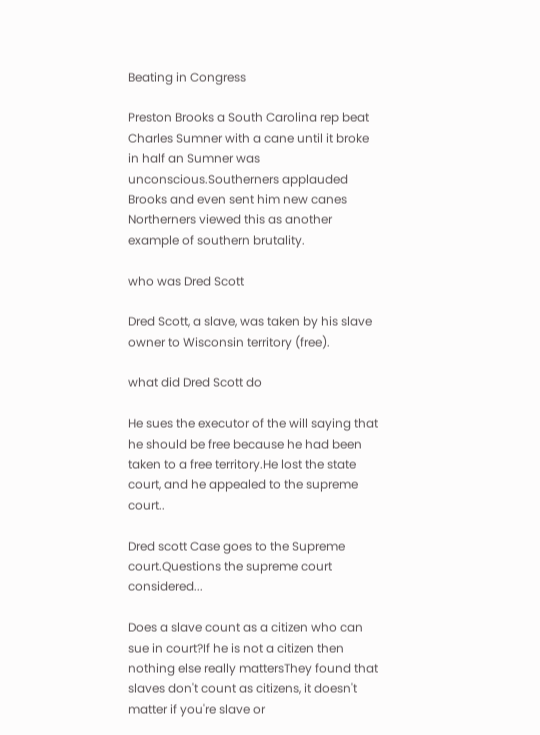Beating in Congress

Preston Brooks a South Carolina rep beat Charles Sumner with a cane until it broke in half an Sumner was unconscious.Southerners applauded Brooks and even sent him new canes Northerners viewed this as another example of southern brutality.

who was Dred Scott

Dred Scott, a slave, was taken by his slave owner to Wisconsin territory (free).

what did Dred Scott do

He sues the executor of the will saying that he should be free because he had been taken to a free territory.He lost the state court, and he appealed to the supreme court..

Dred scott Case goes to the Supreme court.Questions the supreme court considered...

Does a slave count as a citizen who can sue in court?If he is not a citizen then nothing else really mattersThey found that slaves don't count as citizens, it doesn't matter if you're slave or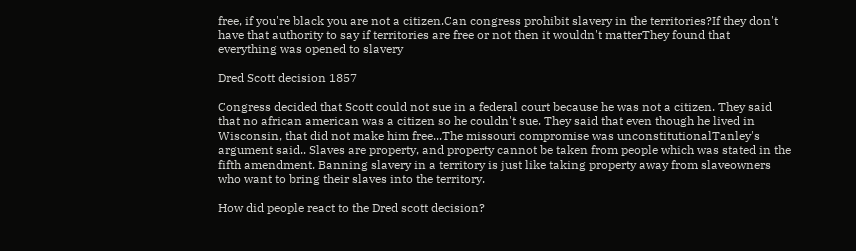free, if you're black you are not a citizen.Can congress prohibit slavery in the territories?If they don't have that authority to say if territories are free or not then it wouldn't matterThey found that everything was opened to slavery

Dred Scott decision 1857

Congress decided that Scott could not sue in a federal court because he was not a citizen. They said that no african american was a citizen so he couldn't sue. They said that even though he lived in Wisconsin, that did not make him free...The missouri compromise was unconstitutionalTanley's argument said.. Slaves are property, and property cannot be taken from people which was stated in the fifth amendment. Banning slavery in a territory is just like taking property away from slaveowners who want to bring their slaves into the territory.

How did people react to the Dred scott decision?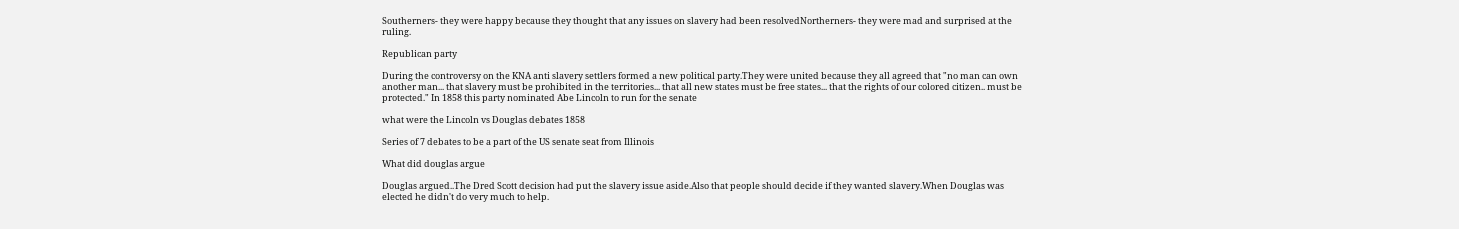Southerners- they were happy because they thought that any issues on slavery had been resolvedNortherners- they were mad and surprised at the ruling.

Republican party

During the controversy on the KNA anti slavery settlers formed a new political party.They were united because they all agreed that "no man can own another man... that slavery must be prohibited in the territories... that all new states must be free states... that the rights of our colored citizen.. must be protected." In 1858 this party nominated Abe Lincoln to run for the senate

what were the Lincoln vs Douglas debates 1858

Series of 7 debates to be a part of the US senate seat from Illinois

What did douglas argue

Douglas argued..The Dred Scott decision had put the slavery issue aside.Also that people should decide if they wanted slavery.When Douglas was elected he didn't do very much to help.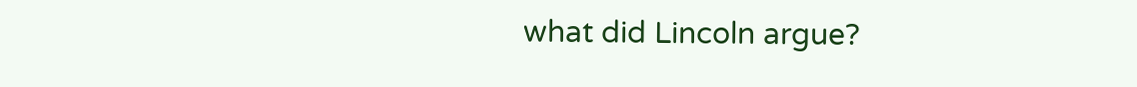what did Lincoln argue?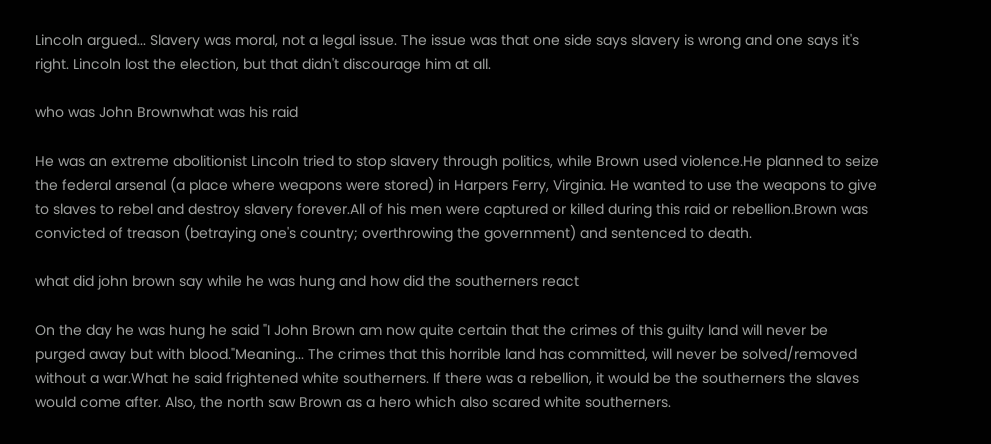Lincoln argued... Slavery was moral, not a legal issue. The issue was that one side says slavery is wrong and one says it's right. Lincoln lost the election, but that didn't discourage him at all.

who was John Brownwhat was his raid

He was an extreme abolitionist Lincoln tried to stop slavery through politics, while Brown used violence.He planned to seize the federal arsenal (a place where weapons were stored) in Harpers Ferry, Virginia. He wanted to use the weapons to give to slaves to rebel and destroy slavery forever.All of his men were captured or killed during this raid or rebellion.Brown was convicted of treason (betraying one's country; overthrowing the government) and sentenced to death.

what did john brown say while he was hung and how did the southerners react

On the day he was hung he said "I John Brown am now quite certain that the crimes of this guilty land will never be purged away but with blood."Meaning... The crimes that this horrible land has committed, will never be solved/removed without a war.What he said frightened white southerners. If there was a rebellion, it would be the southerners the slaves would come after. Also, the north saw Brown as a hero which also scared white southerners.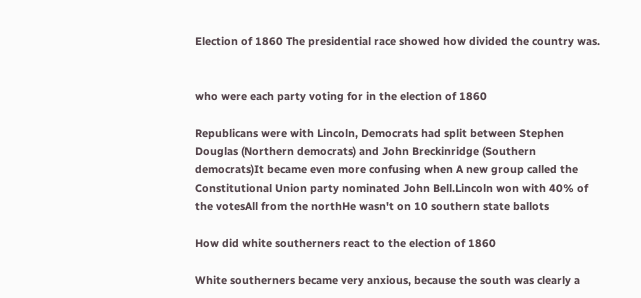Election of 1860 The presidential race showed how divided the country was.


who were each party voting for in the election of 1860

Republicans were with Lincoln, Democrats had split between Stephen Douglas (Northern democrats) and John Breckinridge (Southern democrats)It became even more confusing when A new group called the Constitutional Union party nominated John Bell.Lincoln won with 40% of the votesAll from the northHe wasn't on 10 southern state ballots

How did white southerners react to the election of 1860

White southerners became very anxious, because the south was clearly a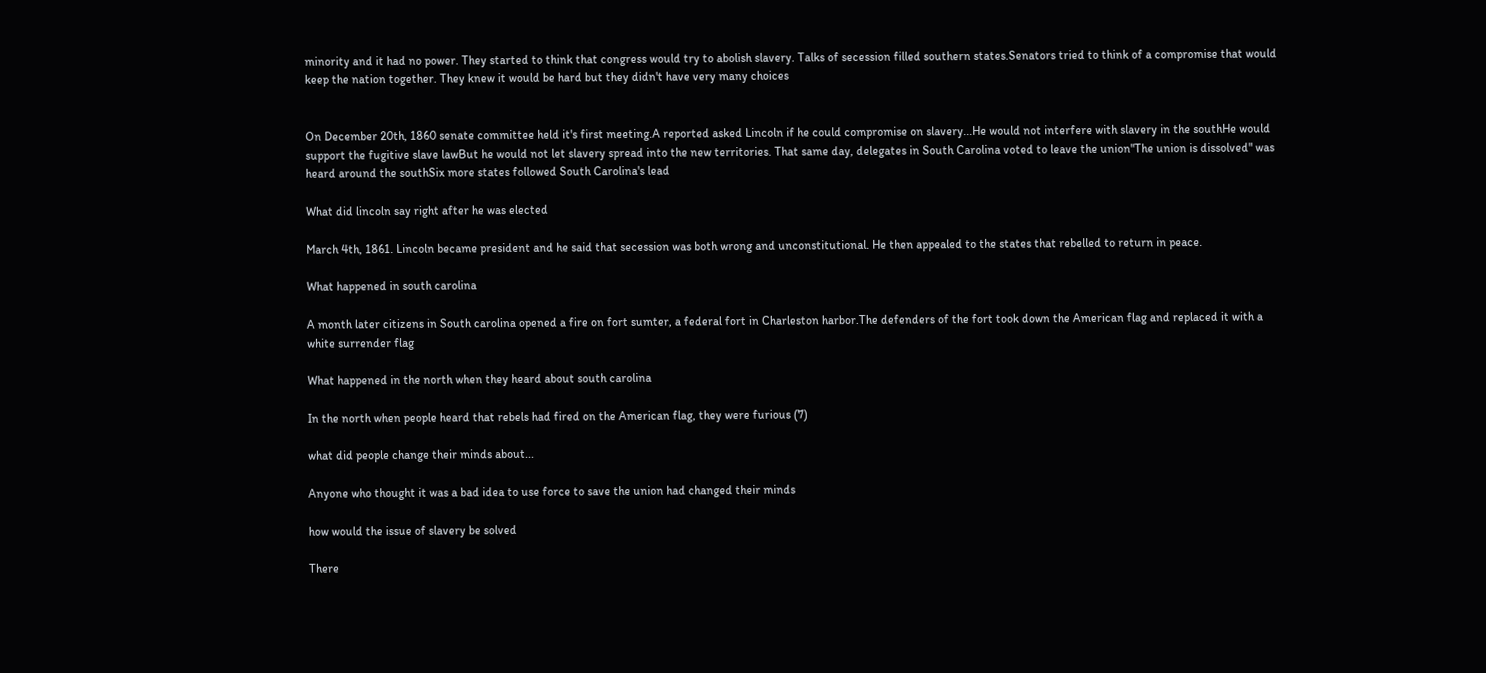minority and it had no power. They started to think that congress would try to abolish slavery. Talks of secession filled southern states.Senators tried to think of a compromise that would keep the nation together. They knew it would be hard but they didn't have very many choices


On December 20th, 1860 senate committee held it's first meeting.A reported asked Lincoln if he could compromise on slavery...He would not interfere with slavery in the southHe would support the fugitive slave lawBut he would not let slavery spread into the new territories. That same day, delegates in South Carolina voted to leave the union"The union is dissolved" was heard around the southSix more states followed South Carolina's lead

What did lincoln say right after he was elected

March 4th, 1861. Lincoln became president and he said that secession was both wrong and unconstitutional. He then appealed to the states that rebelled to return in peace.

What happened in south carolina

A month later citizens in South carolina opened a fire on fort sumter, a federal fort in Charleston harbor.The defenders of the fort took down the American flag and replaced it with a white surrender flag

What happened in the north when they heard about south carolina

In the north when people heard that rebels had fired on the American flag, they were furious (7)

what did people change their minds about...

Anyone who thought it was a bad idea to use force to save the union had changed their minds

how would the issue of slavery be solved

There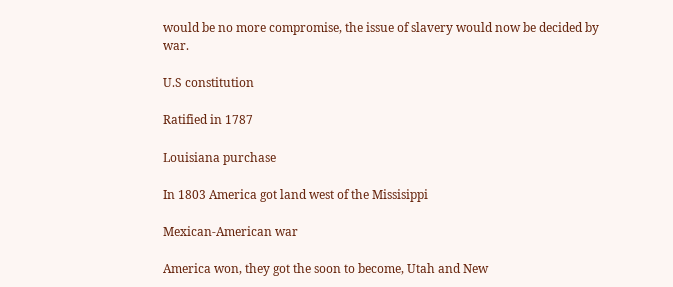would be no more compromise, the issue of slavery would now be decided by war.

U.S constitution

Ratified in 1787

Louisiana purchase

In 1803 America got land west of the Missisippi

Mexican-American war

America won, they got the soon to become, Utah and New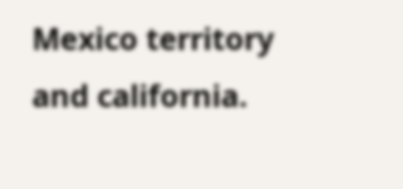Mexico territory and california.